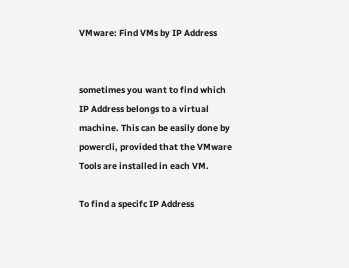VMware: Find VMs by IP Address


sometimes you want to find which IP Address belongs to a virtual machine. This can be easily done by powercli, provided that the VMware Tools are installed in each VM.

To find a specifc IP Address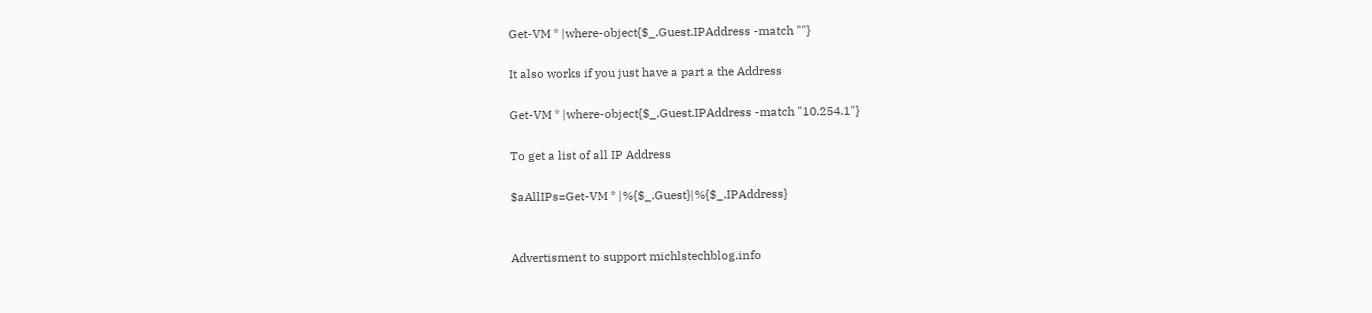Get-VM * |where-object{$_.Guest.IPAddress -match ""}

It also works if you just have a part a the Address

Get-VM * |where-object{$_.Guest.IPAddress -match "10.254.1"}

To get a list of all IP Address

$aAllIPs=Get-VM * |%{$_.Guest}|%{$_.IPAddress}


Advertisment to support michlstechblog.info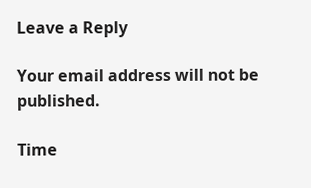Leave a Reply

Your email address will not be published.

Time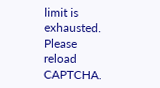limit is exhausted. Please reload CAPTCHA.